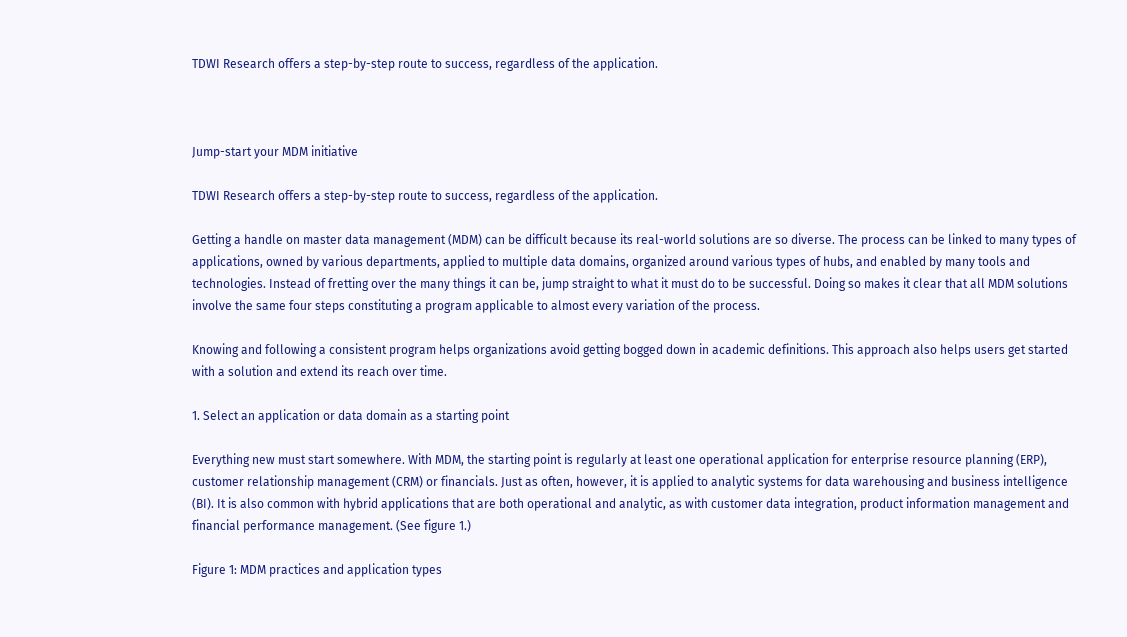TDWI Research offers a step-by-step route to success, regardless of the application.



Jump-start your MDM initiative

TDWI Research offers a step-by-step route to success, regardless of the application.

Getting a handle on master data management (MDM) can be difficult because its real-world solutions are so diverse. The process can be linked to many types of applications, owned by various departments, applied to multiple data domains, organized around various types of hubs, and enabled by many tools and technologies. Instead of fretting over the many things it can be, jump straight to what it must do to be successful. Doing so makes it clear that all MDM solutions involve the same four steps constituting a program applicable to almost every variation of the process.

Knowing and following a consistent program helps organizations avoid getting bogged down in academic definitions. This approach also helps users get started with a solution and extend its reach over time.

1. Select an application or data domain as a starting point

Everything new must start somewhere. With MDM, the starting point is regularly at least one operational application for enterprise resource planning (ERP), customer relationship management (CRM) or financials. Just as often, however, it is applied to analytic systems for data warehousing and business intelligence (BI). It is also common with hybrid applications that are both operational and analytic, as with customer data integration, product information management and financial performance management. (See figure 1.)

Figure 1: MDM practices and application types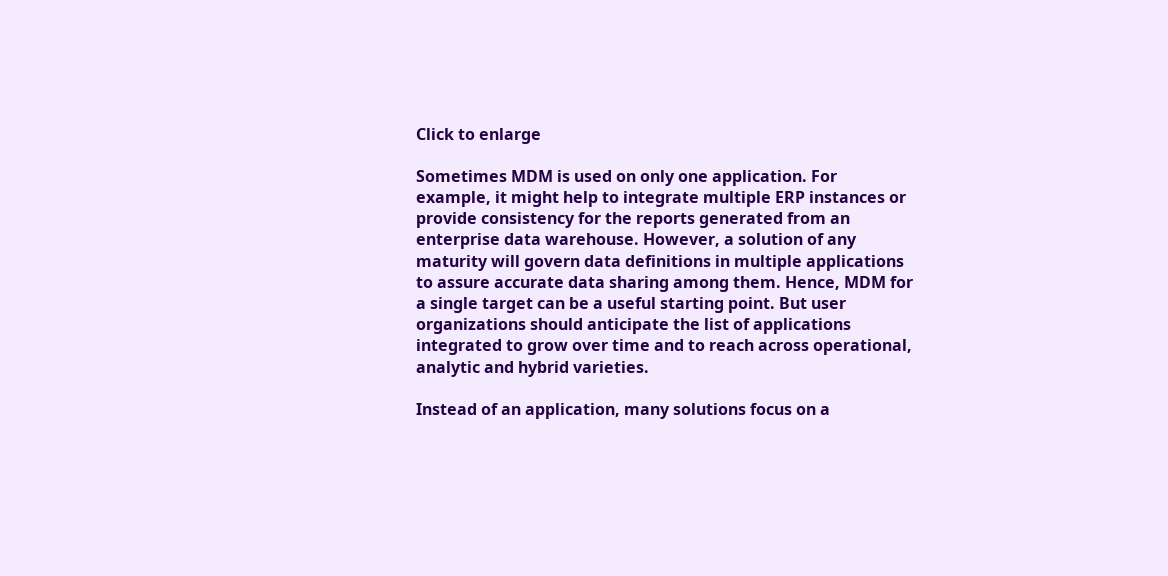Click to enlarge

Sometimes MDM is used on only one application. For example, it might help to integrate multiple ERP instances or provide consistency for the reports generated from an enterprise data warehouse. However, a solution of any maturity will govern data definitions in multiple applications to assure accurate data sharing among them. Hence, MDM for a single target can be a useful starting point. But user organizations should anticipate the list of applications integrated to grow over time and to reach across operational, analytic and hybrid varieties.

Instead of an application, many solutions focus on a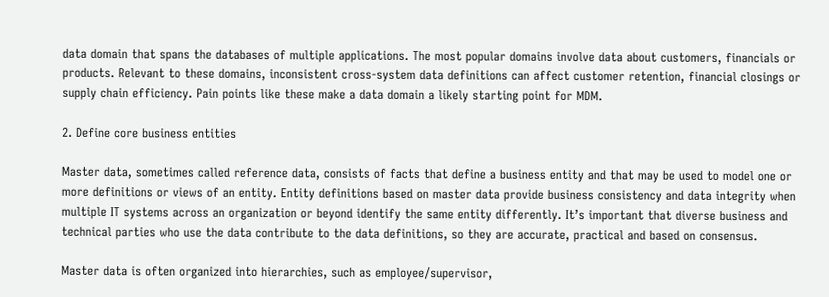data domain that spans the databases of multiple applications. The most popular domains involve data about customers, financials or products. Relevant to these domains, inconsistent cross-system data definitions can affect customer retention, financial closings or supply chain efficiency. Pain points like these make a data domain a likely starting point for MDM.

2. Define core business entities

Master data, sometimes called reference data, consists of facts that define a business entity and that may be used to model one or more definitions or views of an entity. Entity definitions based on master data provide business consistency and data integrity when multiple IT systems across an organization or beyond identify the same entity differently. It’s important that diverse business and technical parties who use the data contribute to the data definitions, so they are accurate, practical and based on consensus.

Master data is often organized into hierarchies, such as employee/supervisor,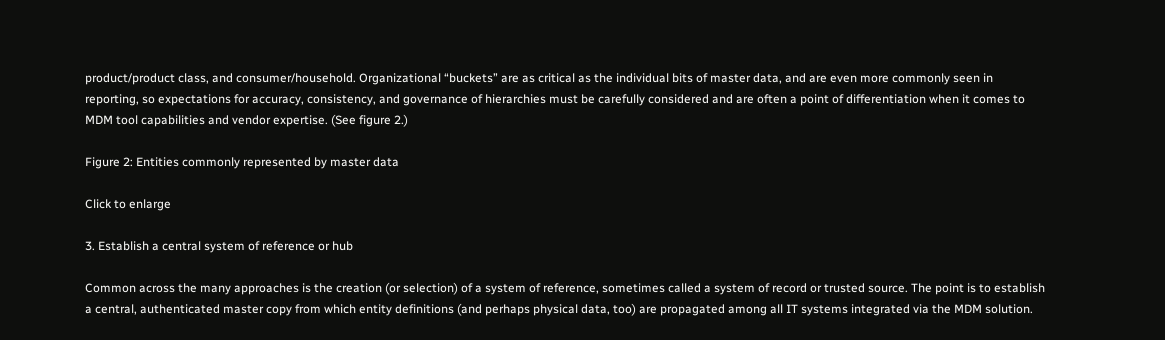product/product class, and consumer/household. Organizational “buckets” are as critical as the individual bits of master data, and are even more commonly seen in reporting, so expectations for accuracy, consistency, and governance of hierarchies must be carefully considered and are often a point of differentiation when it comes to MDM tool capabilities and vendor expertise. (See figure 2.)

Figure 2: Entities commonly represented by master data

Click to enlarge

3. Establish a central system of reference or hub

Common across the many approaches is the creation (or selection) of a system of reference, sometimes called a system of record or trusted source. The point is to establish a central, authenticated master copy from which entity definitions (and perhaps physical data, too) are propagated among all IT systems integrated via the MDM solution.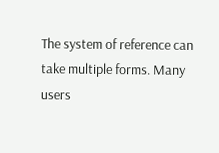The system of reference can take multiple forms. Many users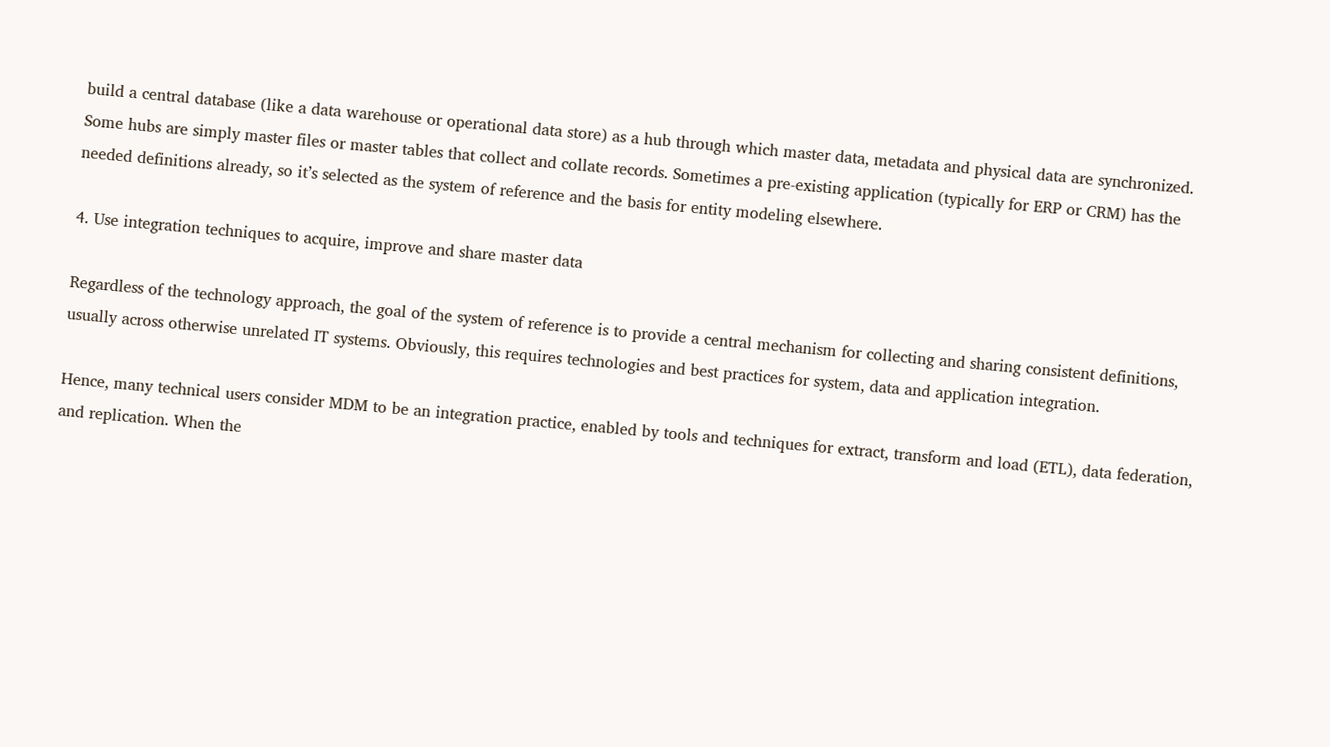build a central database (like a data warehouse or operational data store) as a hub through which master data, metadata and physical data are synchronized. Some hubs are simply master files or master tables that collect and collate records. Sometimes a pre-existing application (typically for ERP or CRM) has the needed definitions already, so it’s selected as the system of reference and the basis for entity modeling elsewhere.

4. Use integration techniques to acquire, improve and share master data

Regardless of the technology approach, the goal of the system of reference is to provide a central mechanism for collecting and sharing consistent definitions, usually across otherwise unrelated IT systems. Obviously, this requires technologies and best practices for system, data and application integration.

Hence, many technical users consider MDM to be an integration practice, enabled by tools and techniques for extract, transform and load (ETL), data federation, and replication. When the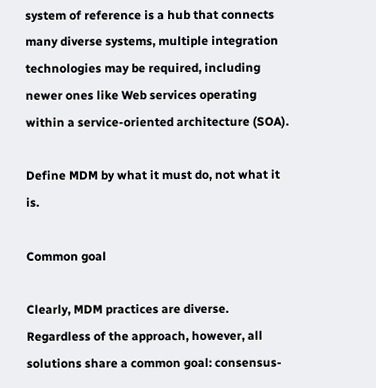system of reference is a hub that connects many diverse systems, multiple integration technologies may be required, including newer ones like Web services operating within a service-oriented architecture (SOA).

Define MDM by what it must do, not what it is.

Common goal

Clearly, MDM practices are diverse. Regardless of the approach, however, all solutions share a common goal: consensus-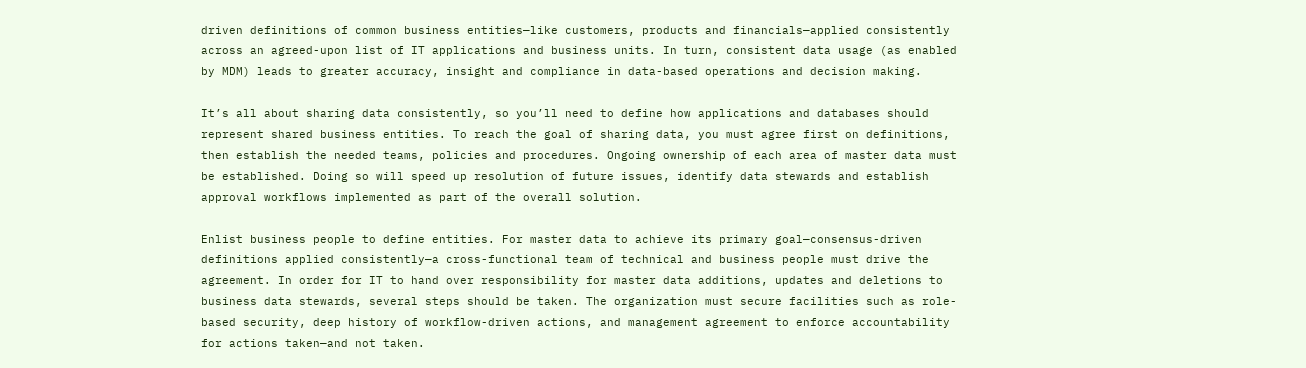driven definitions of common business entities—like customers, products and financials—applied consistently across an agreed-upon list of IT applications and business units. In turn, consistent data usage (as enabled by MDM) leads to greater accuracy, insight and compliance in data-based operations and decision making.

It’s all about sharing data consistently, so you’ll need to define how applications and databases should represent shared business entities. To reach the goal of sharing data, you must agree first on definitions, then establish the needed teams, policies and procedures. Ongoing ownership of each area of master data must be established. Doing so will speed up resolution of future issues, identify data stewards and establish approval workflows implemented as part of the overall solution.

Enlist business people to define entities. For master data to achieve its primary goal—consensus-driven definitions applied consistently—a cross-functional team of technical and business people must drive the agreement. In order for IT to hand over responsibility for master data additions, updates and deletions to business data stewards, several steps should be taken. The organization must secure facilities such as role-based security, deep history of workflow-driven actions, and management agreement to enforce accountability for actions taken—and not taken.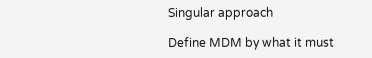Singular approach

Define MDM by what it must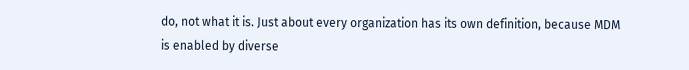do, not what it is. Just about every organization has its own definition, because MDM is enabled by diverse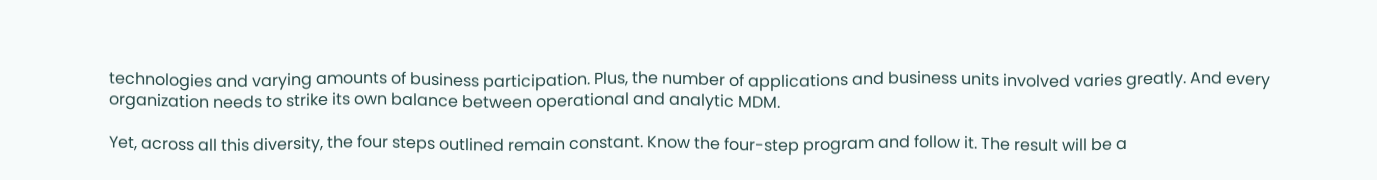technologies and varying amounts of business participation. Plus, the number of applications and business units involved varies greatly. And every organization needs to strike its own balance between operational and analytic MDM.

Yet, across all this diversity, the four steps outlined remain constant. Know the four-step program and follow it. The result will be a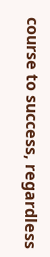course to success, regardless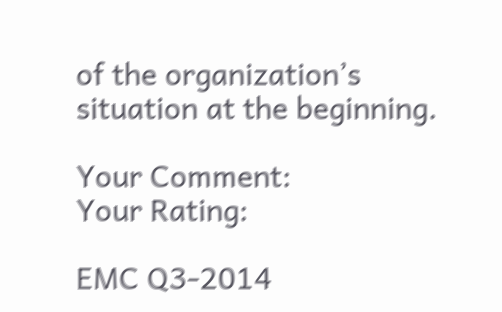of the organization’s situation at the beginning.

Your Comment:
Your Rating:

EMC Q3-2014